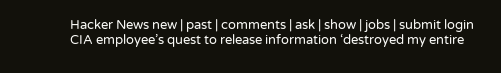Hacker News new | past | comments | ask | show | jobs | submit login
CIA employee’s quest to release information ‘destroyed my entire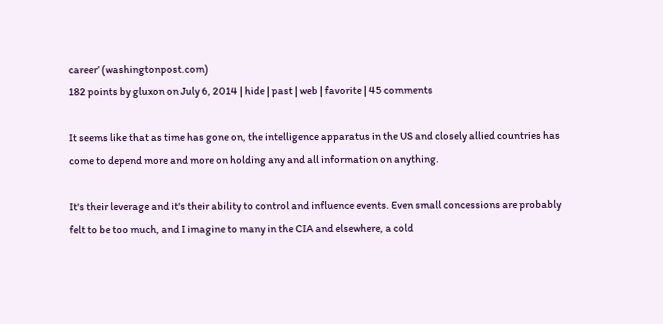career’ (washingtonpost.com)
182 points by gluxon on July 6, 2014 | hide | past | web | favorite | 45 comments

It seems like that as time has gone on, the intelligence apparatus in the US and closely allied countries has come to depend more and more on holding any and all information on anything.

It's their leverage and it's their ability to control and influence events. Even small concessions are probably felt to be too much, and I imagine to many in the CIA and elsewhere, a cold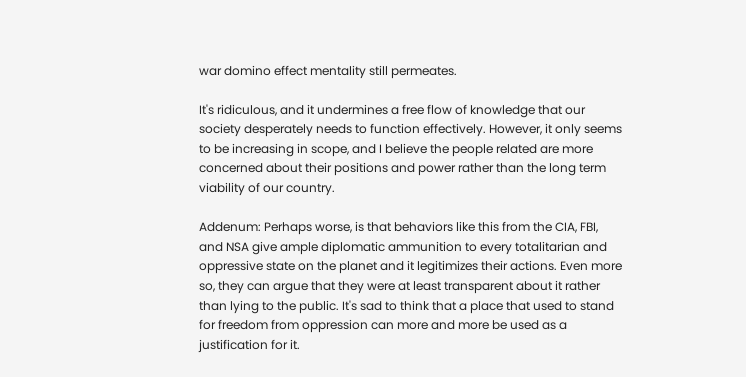war domino effect mentality still permeates.

It's ridiculous, and it undermines a free flow of knowledge that our society desperately needs to function effectively. However, it only seems to be increasing in scope, and I believe the people related are more concerned about their positions and power rather than the long term viability of our country.

Addenum: Perhaps worse, is that behaviors like this from the CIA, FBI, and NSA give ample diplomatic ammunition to every totalitarian and oppressive state on the planet and it legitimizes their actions. Even more so, they can argue that they were at least transparent about it rather than lying to the public. It's sad to think that a place that used to stand for freedom from oppression can more and more be used as a justification for it.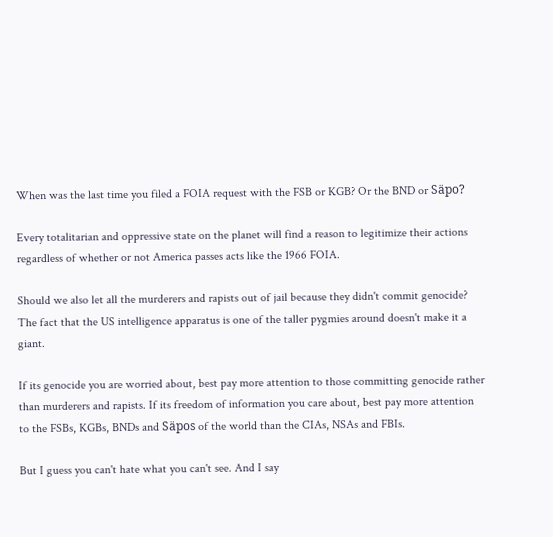When was the last time you filed a FOIA request with the FSB or KGB? Or the BND or Säpo?

Every totalitarian and oppressive state on the planet will find a reason to legitimize their actions regardless of whether or not America passes acts like the 1966 FOIA.

Should we also let all the murderers and rapists out of jail because they didn't commit genocide? The fact that the US intelligence apparatus is one of the taller pygmies around doesn't make it a giant.

If its genocide you are worried about, best pay more attention to those committing genocide rather than murderers and rapists. If its freedom of information you care about, best pay more attention to the FSBs, KGBs, BNDs and Säpos of the world than the CIAs, NSAs and FBIs.

But I guess you can't hate what you can't see. And I say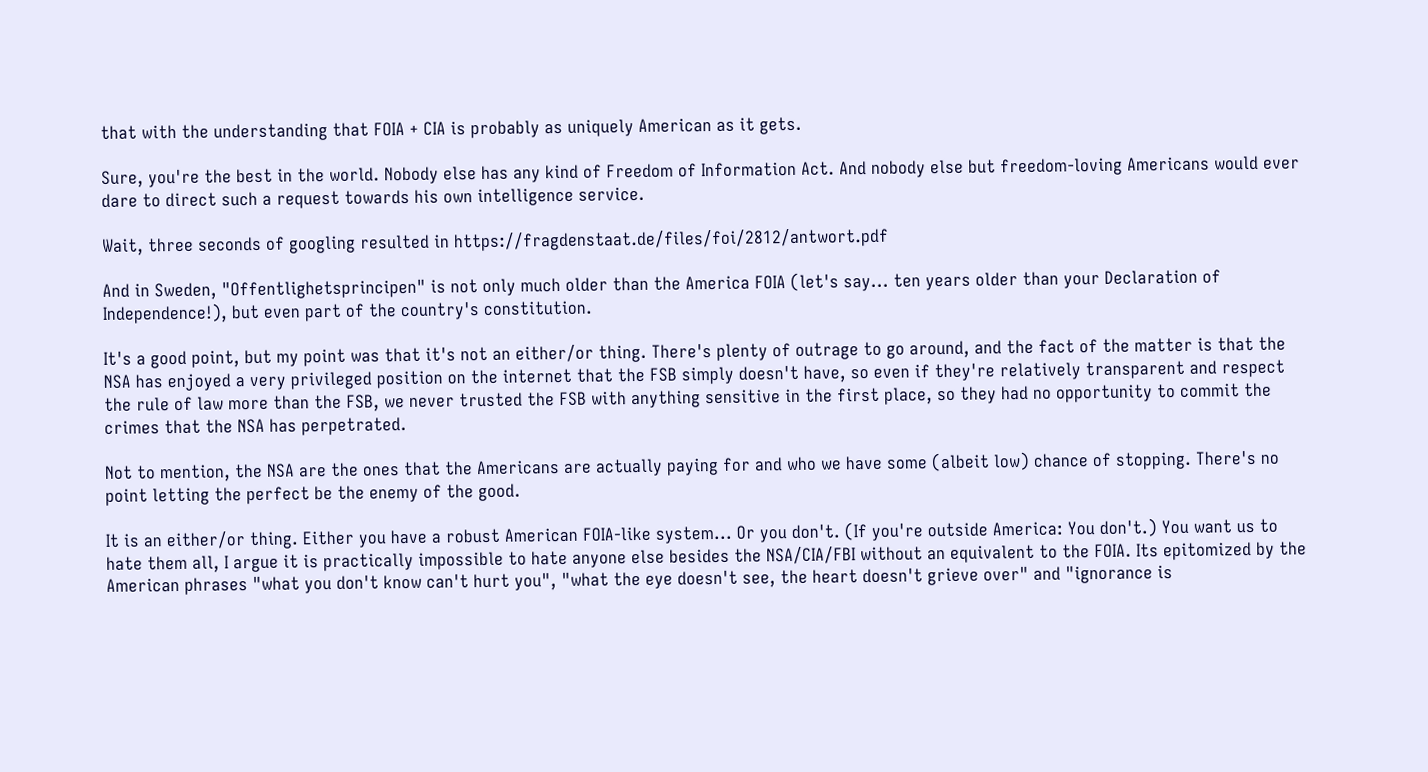that with the understanding that FOIA + CIA is probably as uniquely American as it gets.

Sure, you're the best in the world. Nobody else has any kind of Freedom of Information Act. And nobody else but freedom-loving Americans would ever dare to direct such a request towards his own intelligence service.

Wait, three seconds of googling resulted in https://fragdenstaat.de/files/foi/2812/antwort.pdf

And in Sweden, "Offentlighetsprincipen" is not only much older than the America FOIA (let's say... ten years older than your Declaration of Independence!), but even part of the country's constitution.

It's a good point, but my point was that it's not an either/or thing. There's plenty of outrage to go around, and the fact of the matter is that the NSA has enjoyed a very privileged position on the internet that the FSB simply doesn't have, so even if they're relatively transparent and respect the rule of law more than the FSB, we never trusted the FSB with anything sensitive in the first place, so they had no opportunity to commit the crimes that the NSA has perpetrated.

Not to mention, the NSA are the ones that the Americans are actually paying for and who we have some (albeit low) chance of stopping. There's no point letting the perfect be the enemy of the good.

It is an either/or thing. Either you have a robust American FOIA-like system... Or you don't. (If you're outside America: You don't.) You want us to hate them all, I argue it is practically impossible to hate anyone else besides the NSA/CIA/FBI without an equivalent to the FOIA. Its epitomized by the American phrases "what you don't know can't hurt you", "what the eye doesn't see, the heart doesn't grieve over" and "ignorance is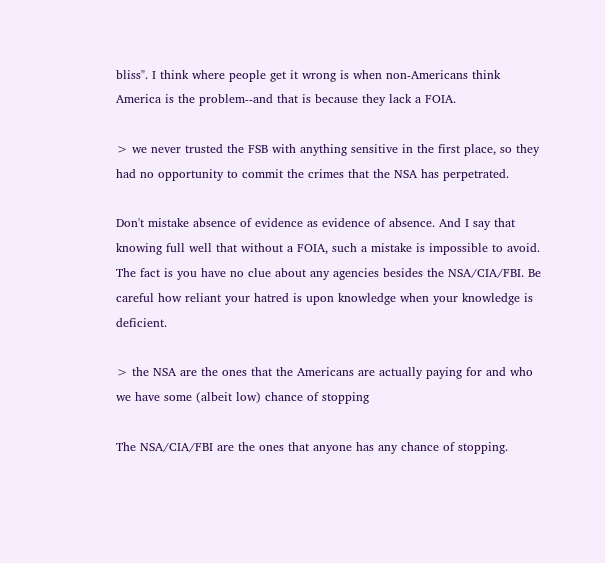bliss". I think where people get it wrong is when non-Americans think America is the problem--and that is because they lack a FOIA.

> we never trusted the FSB with anything sensitive in the first place, so they had no opportunity to commit the crimes that the NSA has perpetrated.

Don't mistake absence of evidence as evidence of absence. And I say that knowing full well that without a FOIA, such a mistake is impossible to avoid. The fact is you have no clue about any agencies besides the NSA/CIA/FBI. Be careful how reliant your hatred is upon knowledge when your knowledge is deficient.

> the NSA are the ones that the Americans are actually paying for and who we have some (albeit low) chance of stopping

The NSA/CIA/FBI are the ones that anyone has any chance of stopping.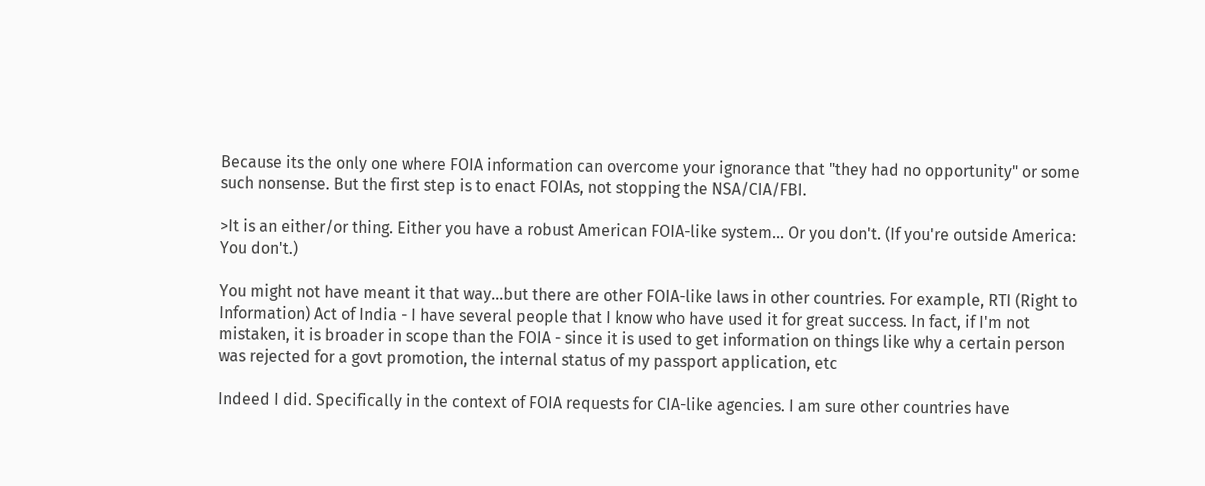Because its the only one where FOIA information can overcome your ignorance that "they had no opportunity" or some such nonsense. But the first step is to enact FOIAs, not stopping the NSA/CIA/FBI.

>It is an either/or thing. Either you have a robust American FOIA-like system... Or you don't. (If you're outside America: You don't.)

You might not have meant it that way...but there are other FOIA-like laws in other countries. For example, RTI (Right to Information) Act of India - I have several people that I know who have used it for great success. In fact, if I'm not mistaken, it is broader in scope than the FOIA - since it is used to get information on things like why a certain person was rejected for a govt promotion, the internal status of my passport application, etc

Indeed I did. Specifically in the context of FOIA requests for CIA-like agencies. I am sure other countries have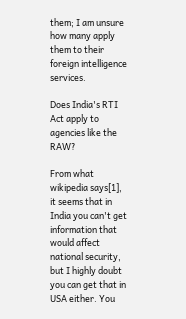them; I am unsure how many apply them to their foreign intelligence services.

Does India's RTI Act apply to agencies like the RAW?

From what wikipedia says[1], it seems that in India you can't get information that would affect national security, but I highly doubt you can get that in USA either. You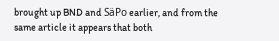brought up BND and SäPo earlier, and from the same article it appears that both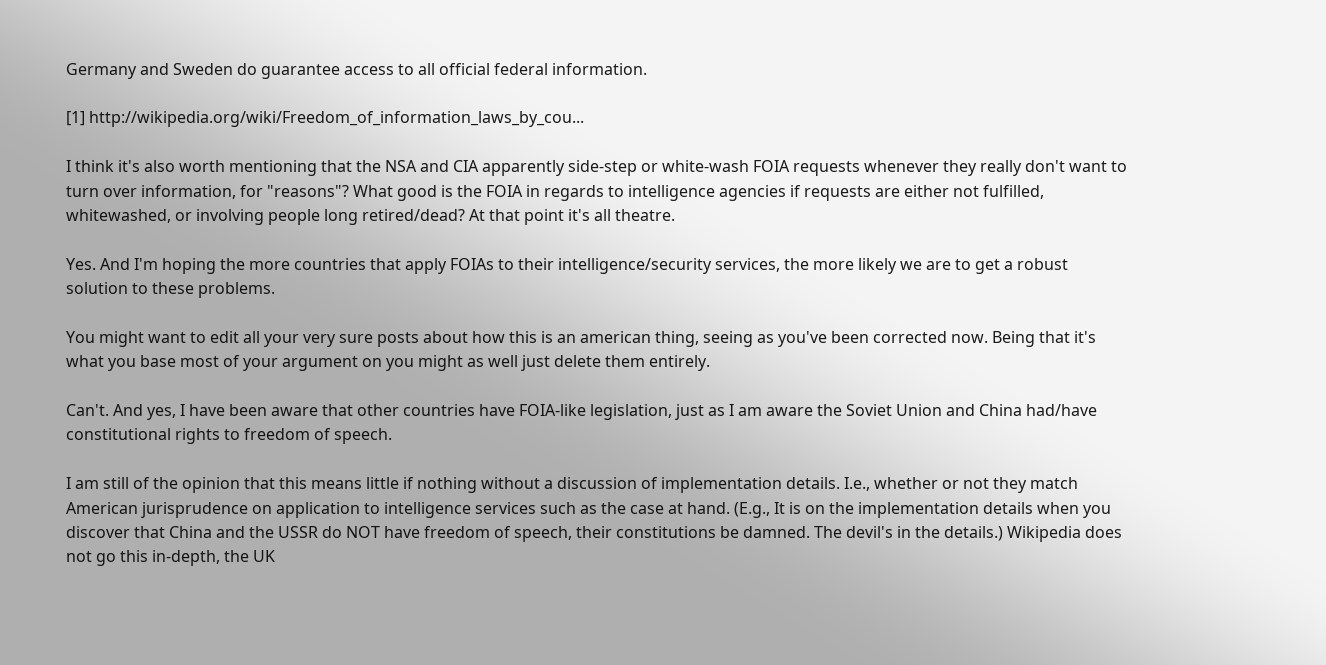Germany and Sweden do guarantee access to all official federal information.

[1] http://wikipedia.org/wiki/Freedom_of_information_laws_by_cou...

I think it's also worth mentioning that the NSA and CIA apparently side-step or white-wash FOIA requests whenever they really don't want to turn over information, for "reasons"? What good is the FOIA in regards to intelligence agencies if requests are either not fulfilled, whitewashed, or involving people long retired/dead? At that point it's all theatre.

Yes. And I'm hoping the more countries that apply FOIAs to their intelligence/security services, the more likely we are to get a robust solution to these problems.

You might want to edit all your very sure posts about how this is an american thing, seeing as you've been corrected now. Being that it's what you base most of your argument on you might as well just delete them entirely.

Can't. And yes, I have been aware that other countries have FOIA-like legislation, just as I am aware the Soviet Union and China had/have constitutional rights to freedom of speech.

I am still of the opinion that this means little if nothing without a discussion of implementation details. I.e., whether or not they match American jurisprudence on application to intelligence services such as the case at hand. (E.g., It is on the implementation details when you discover that China and the USSR do NOT have freedom of speech, their constitutions be damned. The devil's in the details.) Wikipedia does not go this in-depth, the UK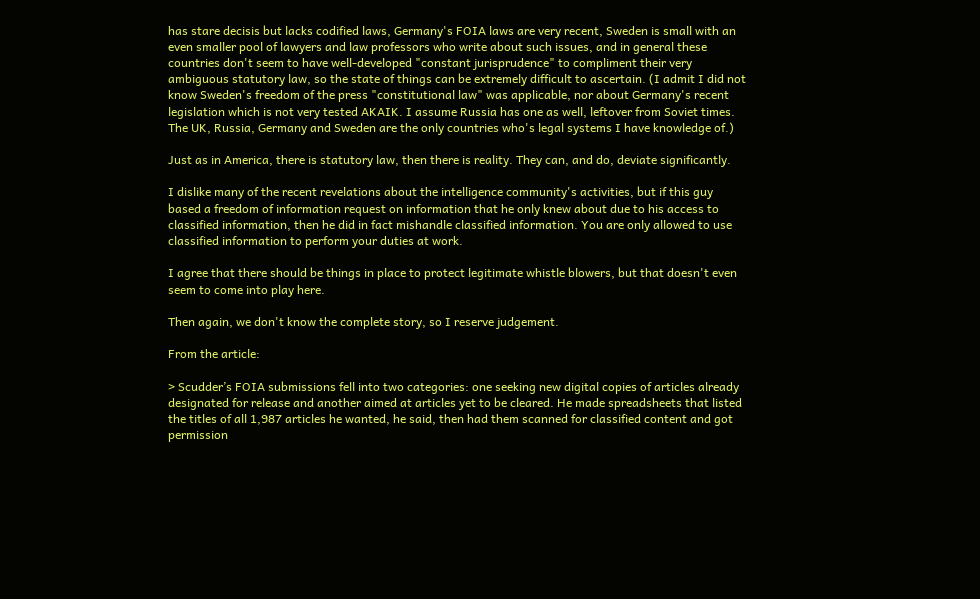has stare decisis but lacks codified laws, Germany's FOIA laws are very recent, Sweden is small with an even smaller pool of lawyers and law professors who write about such issues, and in general these countries don't seem to have well-developed "constant jurisprudence" to compliment their very ambiguous statutory law, so the state of things can be extremely difficult to ascertain. (I admit I did not know Sweden's freedom of the press "constitutional law" was applicable, nor about Germany's recent legislation which is not very tested AKAIK. I assume Russia has one as well, leftover from Soviet times. The UK, Russia, Germany and Sweden are the only countries who's legal systems I have knowledge of.)

Just as in America, there is statutory law, then there is reality. They can, and do, deviate significantly.

I dislike many of the recent revelations about the intelligence community's activities, but if this guy based a freedom of information request on information that he only knew about due to his access to classified information, then he did in fact mishandle classified information. You are only allowed to use classified information to perform your duties at work.

I agree that there should be things in place to protect legitimate whistle blowers, but that doesn't even seem to come into play here.

Then again, we don't know the complete story, so I reserve judgement.

From the article:

> Scudder’s FOIA submissions fell into two categories: one seeking new digital copies of articles already designated for release and another aimed at articles yet to be cleared. He made spreadsheets that listed the titles of all 1,987 articles he wanted, he said, then had them scanned for classified content and got permission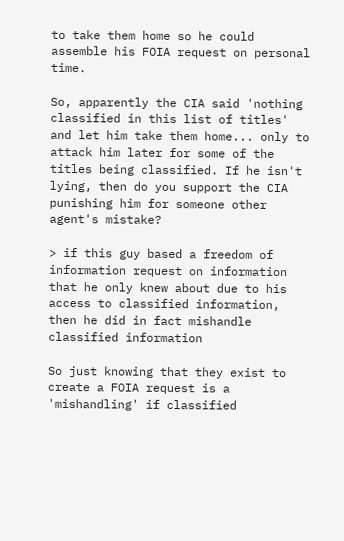to take them home so he could assemble his FOIA request on personal time.

So, apparently the CIA said 'nothing classified in this list of titles' and let him take them home... only to attack him later for some of the titles being classified. If he isn't lying, then do you support the CIA punishing him for someone other agent's mistake?

> if this guy based a freedom of information request on information that he only knew about due to his access to classified information, then he did in fact mishandle classified information

So just knowing that they exist to create a FOIA request is a 'mishandling' if classified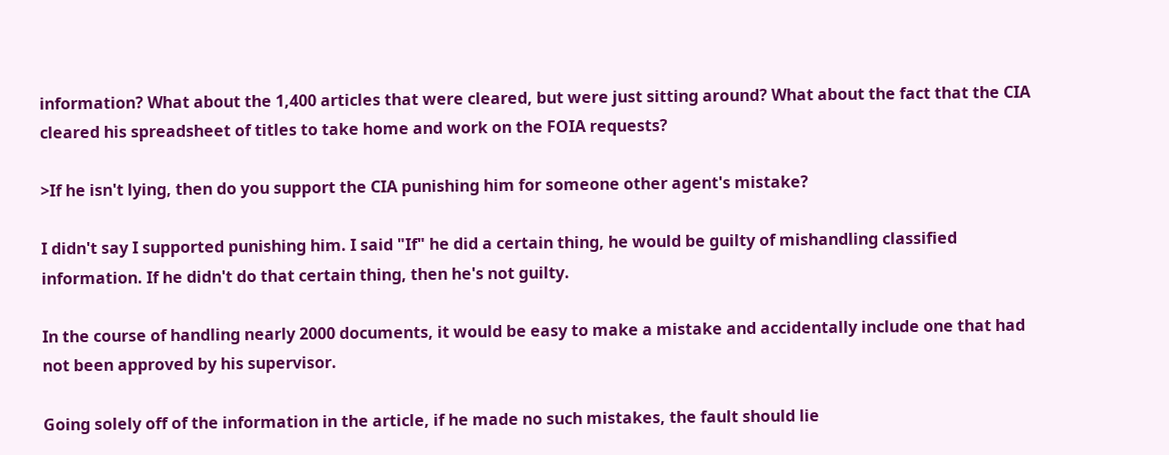information? What about the 1,400 articles that were cleared, but were just sitting around? What about the fact that the CIA cleared his spreadsheet of titles to take home and work on the FOIA requests?

>If he isn't lying, then do you support the CIA punishing him for someone other agent's mistake?

I didn't say I supported punishing him. I said "If" he did a certain thing, he would be guilty of mishandling classified information. If he didn't do that certain thing, then he's not guilty.

In the course of handling nearly 2000 documents, it would be easy to make a mistake and accidentally include one that had not been approved by his supervisor.

Going solely off of the information in the article, if he made no such mistakes, the fault should lie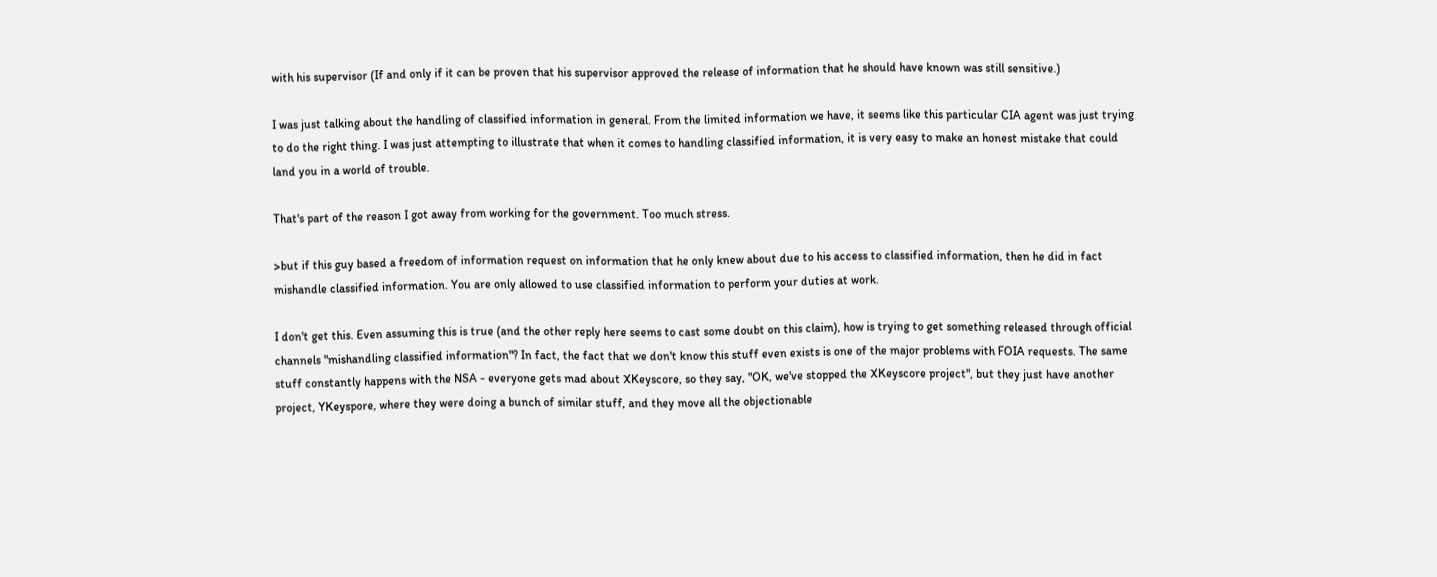with his supervisor (If and only if it can be proven that his supervisor approved the release of information that he should have known was still sensitive.)

I was just talking about the handling of classified information in general. From the limited information we have, it seems like this particular CIA agent was just trying to do the right thing. I was just attempting to illustrate that when it comes to handling classified information, it is very easy to make an honest mistake that could land you in a world of trouble.

That's part of the reason I got away from working for the government. Too much stress.

>but if this guy based a freedom of information request on information that he only knew about due to his access to classified information, then he did in fact mishandle classified information. You are only allowed to use classified information to perform your duties at work.

I don't get this. Even assuming this is true (and the other reply here seems to cast some doubt on this claim), how is trying to get something released through official channels "mishandling classified information"? In fact, the fact that we don't know this stuff even exists is one of the major problems with FOIA requests. The same stuff constantly happens with the NSA - everyone gets mad about XKeyscore, so they say, "OK, we've stopped the XKeyscore project", but they just have another project, YKeyspore, where they were doing a bunch of similar stuff, and they move all the objectionable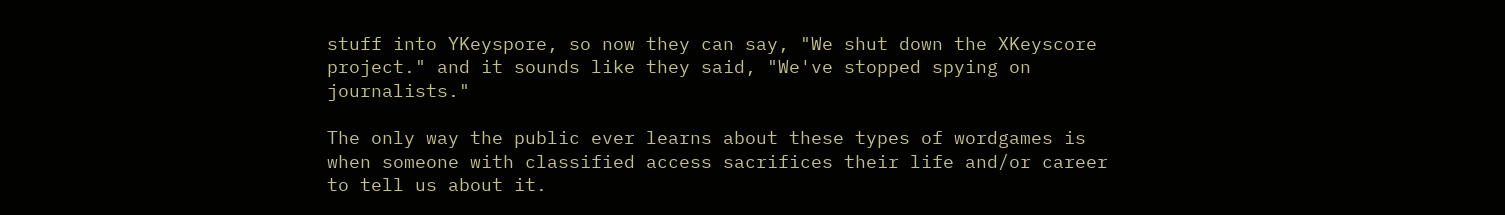stuff into YKeyspore, so now they can say, "We shut down the XKeyscore project." and it sounds like they said, "We've stopped spying on journalists."

The only way the public ever learns about these types of wordgames is when someone with classified access sacrifices their life and/or career to tell us about it.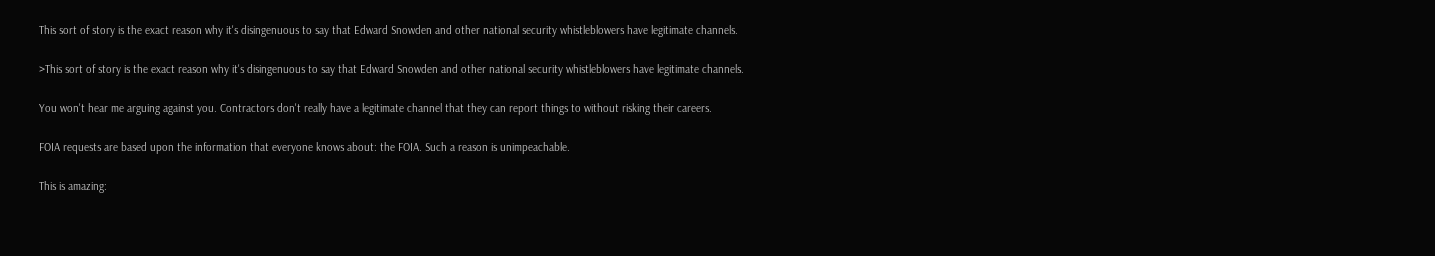This sort of story is the exact reason why it's disingenuous to say that Edward Snowden and other national security whistleblowers have legitimate channels.

>This sort of story is the exact reason why it's disingenuous to say that Edward Snowden and other national security whistleblowers have legitimate channels.

You won't hear me arguing against you. Contractors don't really have a legitimate channel that they can report things to without risking their careers.

FOIA requests are based upon the information that everyone knows about: the FOIA. Such a reason is unimpeachable.

This is amazing: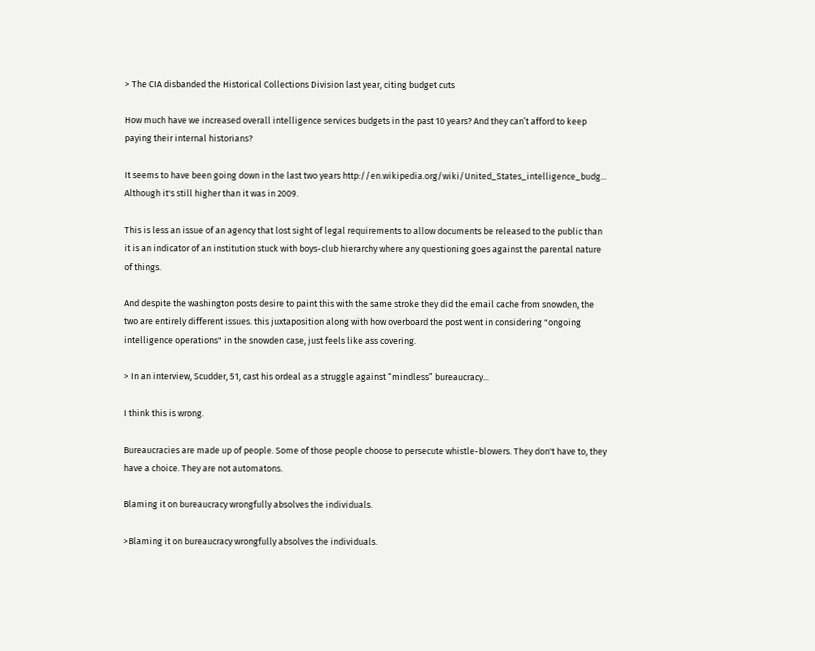> The CIA disbanded the Historical Collections Division last year, citing budget cuts

How much have we increased overall intelligence services budgets in the past 10 years? And they can’t afford to keep paying their internal historians?

It seems to have been going down in the last two years http://en.wikipedia.org/wiki/United_States_intelligence_budg... Although it's still higher than it was in 2009.

This is less an issue of an agency that lost sight of legal requirements to allow documents be released to the public than it is an indicator of an institution stuck with boys-club hierarchy where any questioning goes against the parental nature of things.

And despite the washington posts desire to paint this with the same stroke they did the email cache from snowden, the two are entirely different issues. this juxtaposition along with how overboard the post went in considering "ongoing intelligence operations" in the snowden case, just feels like ass covering.

> In an interview, Scudder, 51, cast his ordeal as a struggle against “mindless” bureaucracy...

I think this is wrong.

Bureaucracies are made up of people. Some of those people choose to persecute whistle-blowers. They don't have to, they have a choice. They are not automatons.

Blaming it on bureaucracy wrongfully absolves the individuals.

>Blaming it on bureaucracy wrongfully absolves the individuals.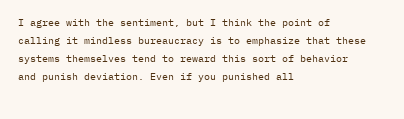I agree with the sentiment, but I think the point of calling it mindless bureaucracy is to emphasize that these systems themselves tend to reward this sort of behavior and punish deviation. Even if you punished all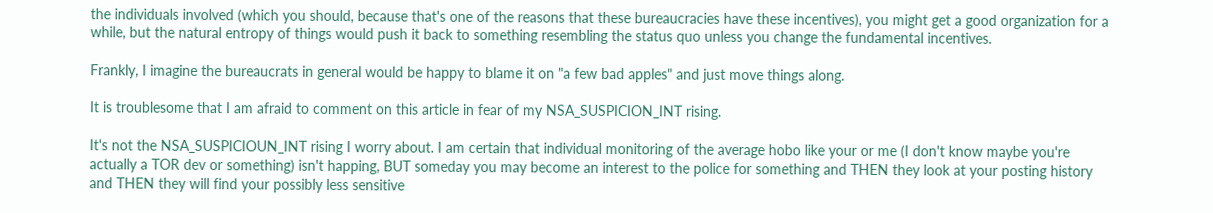the individuals involved (which you should, because that's one of the reasons that these bureaucracies have these incentives), you might get a good organization for a while, but the natural entropy of things would push it back to something resembling the status quo unless you change the fundamental incentives.

Frankly, I imagine the bureaucrats in general would be happy to blame it on "a few bad apples" and just move things along.

It is troublesome that I am afraid to comment on this article in fear of my NSA_SUSPICION_INT rising.

It's not the NSA_SUSPICIOUN_INT rising I worry about. I am certain that individual monitoring of the average hobo like your or me (I don't know maybe you're actually a TOR dev or something) isn't happing, BUT someday you may become an interest to the police for something and THEN they look at your posting history and THEN they will find your possibly less sensitive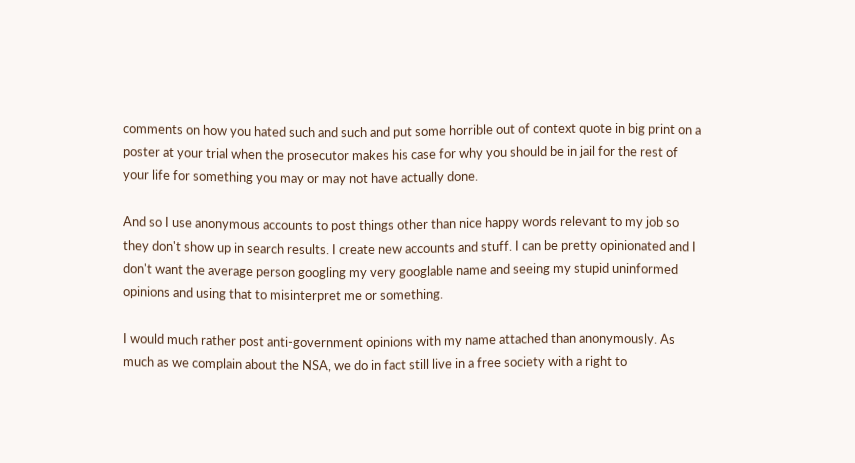comments on how you hated such and such and put some horrible out of context quote in big print on a poster at your trial when the prosecutor makes his case for why you should be in jail for the rest of your life for something you may or may not have actually done.

And so I use anonymous accounts to post things other than nice happy words relevant to my job so they don't show up in search results. I create new accounts and stuff. I can be pretty opinionated and I don't want the average person googling my very googlable name and seeing my stupid uninformed opinions and using that to misinterpret me or something.

I would much rather post anti-government opinions with my name attached than anonymously. As much as we complain about the NSA, we do in fact still live in a free society with a right to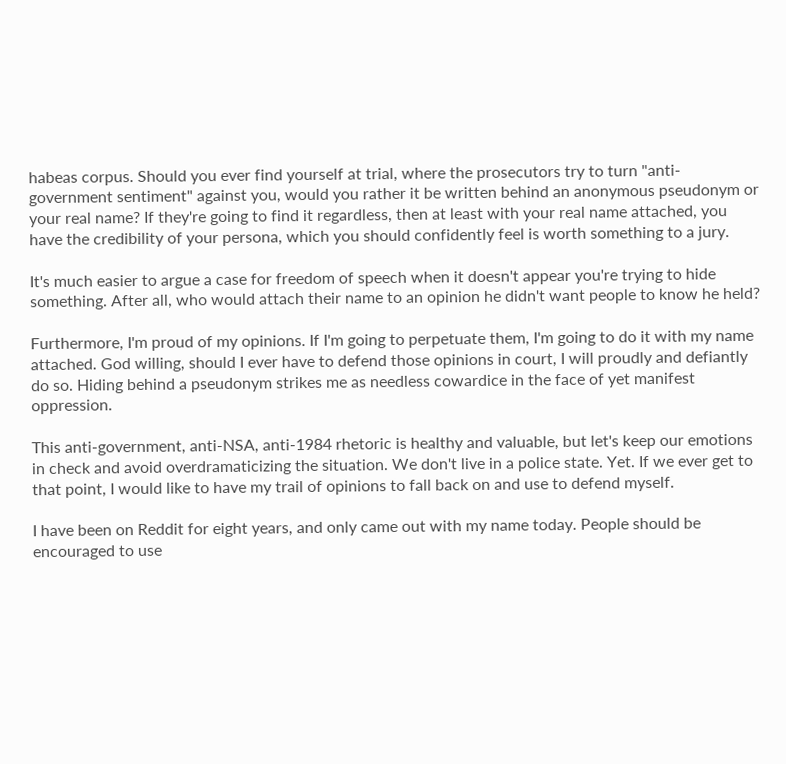habeas corpus. Should you ever find yourself at trial, where the prosecutors try to turn "anti-government sentiment" against you, would you rather it be written behind an anonymous pseudonym or your real name? If they're going to find it regardless, then at least with your real name attached, you have the credibility of your persona, which you should confidently feel is worth something to a jury.

It's much easier to argue a case for freedom of speech when it doesn't appear you're trying to hide something. After all, who would attach their name to an opinion he didn't want people to know he held?

Furthermore, I'm proud of my opinions. If I'm going to perpetuate them, I'm going to do it with my name attached. God willing, should I ever have to defend those opinions in court, I will proudly and defiantly do so. Hiding behind a pseudonym strikes me as needless cowardice in the face of yet manifest oppression.

This anti-government, anti-NSA, anti-1984 rhetoric is healthy and valuable, but let's keep our emotions in check and avoid overdramaticizing the situation. We don't live in a police state. Yet. If we ever get to that point, I would like to have my trail of opinions to fall back on and use to defend myself.

I have been on Reddit for eight years, and only came out with my name today. People should be encouraged to use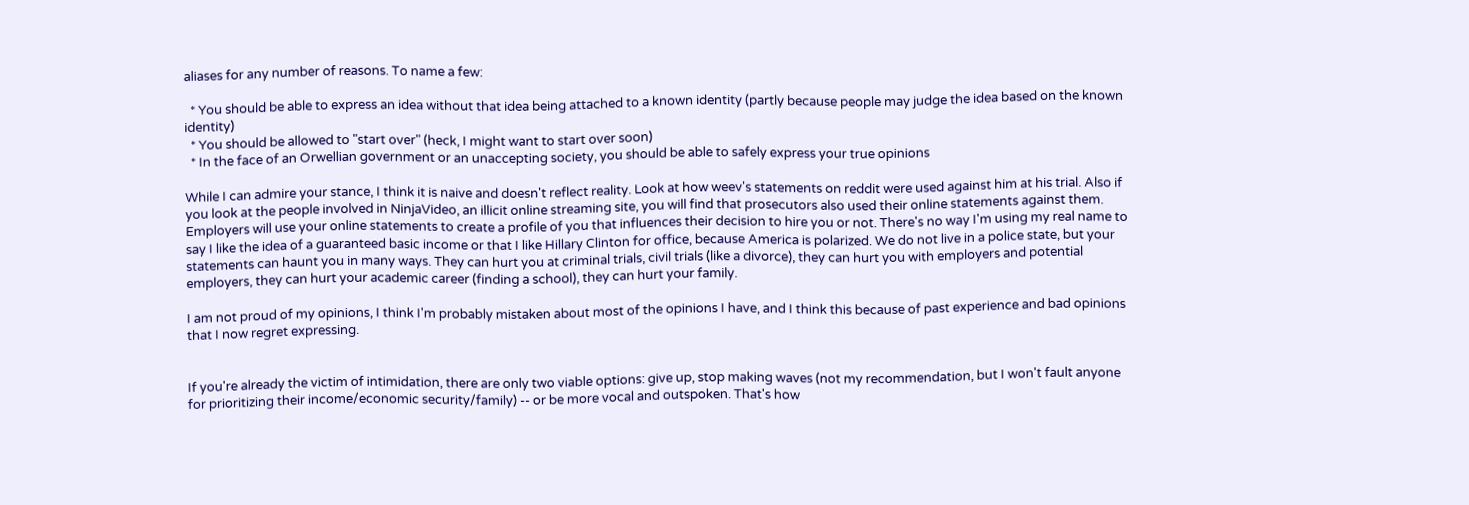aliases for any number of reasons. To name a few:

  * You should be able to express an idea without that idea being attached to a known identity (partly because people may judge the idea based on the known identity)
  * You should be allowed to "start over" (heck, I might want to start over soon)
  * In the face of an Orwellian government or an unaccepting society, you should be able to safely express your true opinions

While I can admire your stance, I think it is naive and doesn't reflect reality. Look at how weev's statements on reddit were used against him at his trial. Also if you look at the people involved in NinjaVideo, an illicit online streaming site, you will find that prosecutors also used their online statements against them. Employers will use your online statements to create a profile of you that influences their decision to hire you or not. There's no way I'm using my real name to say I like the idea of a guaranteed basic income or that I like Hillary Clinton for office, because America is polarized. We do not live in a police state, but your statements can haunt you in many ways. They can hurt you at criminal trials, civil trials (like a divorce), they can hurt you with employers and potential employers, they can hurt your academic career (finding a school), they can hurt your family.

I am not proud of my opinions, I think I'm probably mistaken about most of the opinions I have, and I think this because of past experience and bad opinions that I now regret expressing.


If you're already the victim of intimidation, there are only two viable options: give up, stop making waves (not my recommendation, but I won't fault anyone for prioritizing their income/economic security/family) -- or be more vocal and outspoken. That's how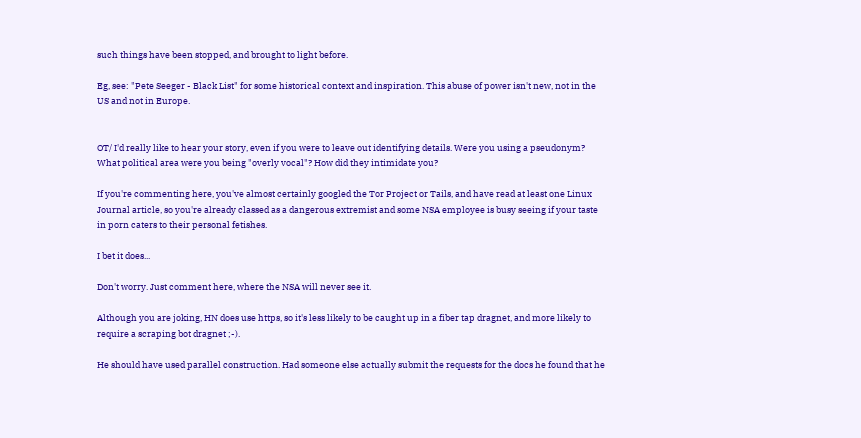such things have been stopped, and brought to light before.

Eg, see: "Pete Seeger - Black List" for some historical context and inspiration. This abuse of power isn't new, not in the US and not in Europe.


OT/ I'd really like to hear your story, even if you were to leave out identifying details. Were you using a pseudonym? What political area were you being "overly vocal"? How did they intimidate you?

If you're commenting here, you've almost certainly googled the Tor Project or Tails, and have read at least one Linux Journal article, so you're already classed as a dangerous extremist and some NSA employee is busy seeing if your taste in porn caters to their personal fetishes.

I bet it does...

Don't worry. Just comment here, where the NSA will never see it.

Although you are joking, HN does use https, so it's less likely to be caught up in a fiber tap dragnet, and more likely to require a scraping bot dragnet ;-).

He should have used parallel construction. Had someone else actually submit the requests for the docs he found that he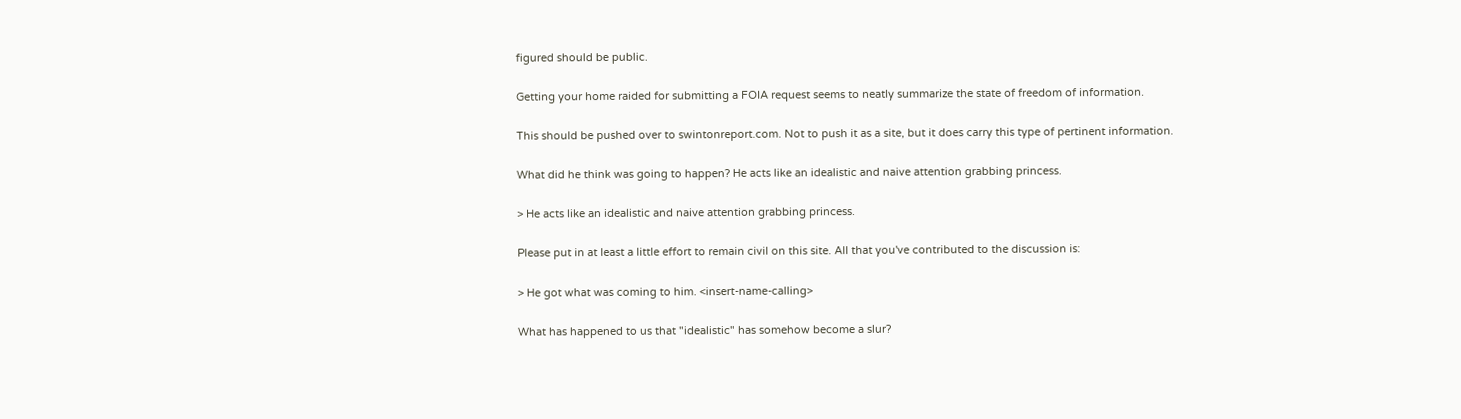figured should be public.

Getting your home raided for submitting a FOIA request seems to neatly summarize the state of freedom of information.

This should be pushed over to swintonreport.com. Not to push it as a site, but it does carry this type of pertinent information.

What did he think was going to happen? He acts like an idealistic and naive attention grabbing princess.

> He acts like an idealistic and naive attention grabbing princess.

Please put in at least a little effort to remain civil on this site. All that you've contributed to the discussion is:

> He got what was coming to him. <insert-name-calling>

What has happened to us that "idealistic" has somehow become a slur?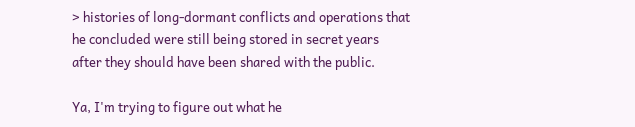> histories of long-dormant conflicts and operations that he concluded were still being stored in secret years after they should have been shared with the public.

Ya, I'm trying to figure out what he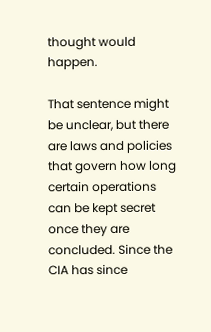thought would happen.

That sentence might be unclear, but there are laws and policies that govern how long certain operations can be kept secret once they are concluded. Since the CIA has since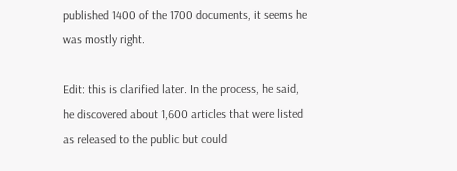published 1400 of the 1700 documents, it seems he was mostly right.

Edit: this is clarified later. In the process, he said, he discovered about 1,600 articles that were listed as released to the public but could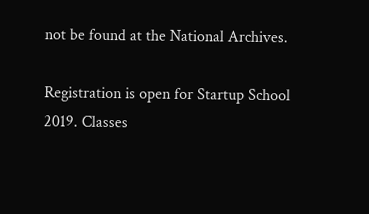not be found at the National Archives.

Registration is open for Startup School 2019. Classes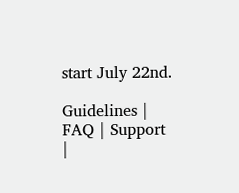start July 22nd.

Guidelines | FAQ | Support |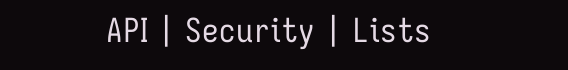API | Security | Lists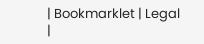| Bookmarklet | Legal |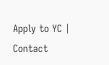Apply to YC | Contact